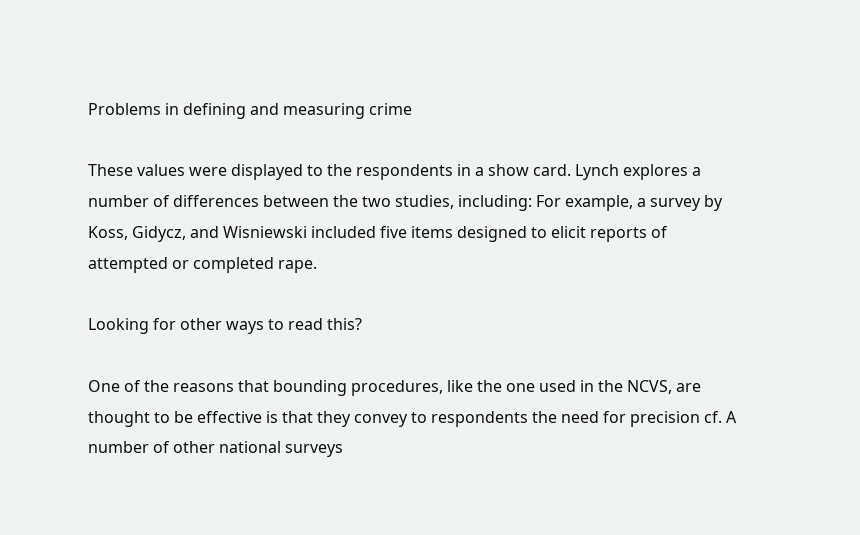Problems in defining and measuring crime

These values were displayed to the respondents in a show card. Lynch explores a number of differences between the two studies, including: For example, a survey by Koss, Gidycz, and Wisniewski included five items designed to elicit reports of attempted or completed rape.

Looking for other ways to read this?

One of the reasons that bounding procedures, like the one used in the NCVS, are thought to be effective is that they convey to respondents the need for precision cf. A number of other national surveys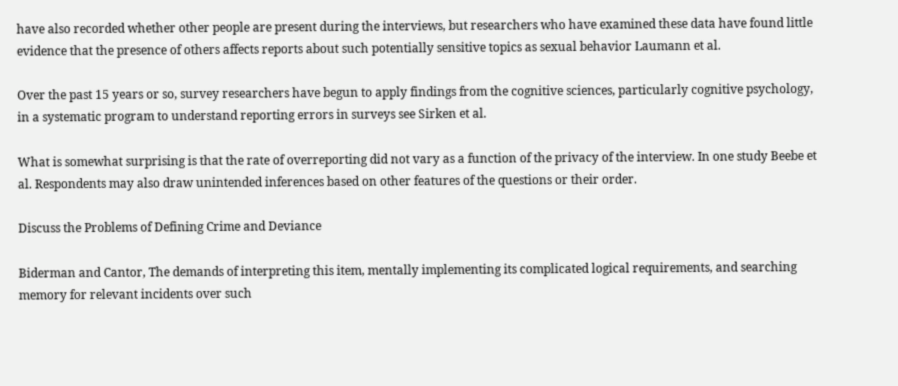have also recorded whether other people are present during the interviews, but researchers who have examined these data have found little evidence that the presence of others affects reports about such potentially sensitive topics as sexual behavior Laumann et al.

Over the past 15 years or so, survey researchers have begun to apply findings from the cognitive sciences, particularly cognitive psychology, in a systematic program to understand reporting errors in surveys see Sirken et al.

What is somewhat surprising is that the rate of overreporting did not vary as a function of the privacy of the interview. In one study Beebe et al. Respondents may also draw unintended inferences based on other features of the questions or their order.

Discuss the Problems of Defining Crime and Deviance

Biderman and Cantor, The demands of interpreting this item, mentally implementing its complicated logical requirements, and searching memory for relevant incidents over such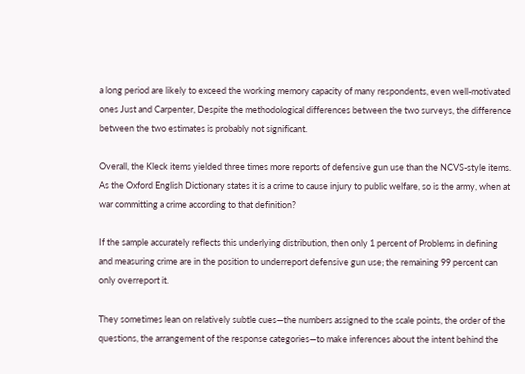a long period are likely to exceed the working memory capacity of many respondents, even well-motivated ones Just and Carpenter, Despite the methodological differences between the two surveys, the difference between the two estimates is probably not significant.

Overall, the Kleck items yielded three times more reports of defensive gun use than the NCVS-style items. As the Oxford English Dictionary states it is a crime to cause injury to public welfare, so is the army, when at war committing a crime according to that definition?

If the sample accurately reflects this underlying distribution, then only 1 percent of Problems in defining and measuring crime are in the position to underreport defensive gun use; the remaining 99 percent can only overreport it.

They sometimes lean on relatively subtle cues—the numbers assigned to the scale points, the order of the questions, the arrangement of the response categories—to make inferences about the intent behind the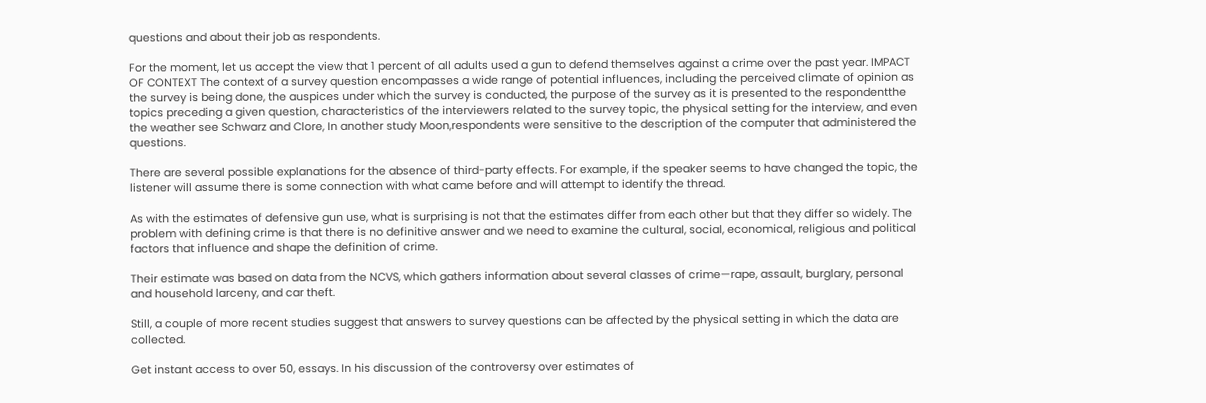questions and about their job as respondents.

For the moment, let us accept the view that 1 percent of all adults used a gun to defend themselves against a crime over the past year. IMPACT OF CONTEXT The context of a survey question encompasses a wide range of potential influences, including the perceived climate of opinion as the survey is being done, the auspices under which the survey is conducted, the purpose of the survey as it is presented to the respondentthe topics preceding a given question, characteristics of the interviewers related to the survey topic, the physical setting for the interview, and even the weather see Schwarz and Clore, In another study Moon,respondents were sensitive to the description of the computer that administered the questions.

There are several possible explanations for the absence of third-party effects. For example, if the speaker seems to have changed the topic, the listener will assume there is some connection with what came before and will attempt to identify the thread.

As with the estimates of defensive gun use, what is surprising is not that the estimates differ from each other but that they differ so widely. The problem with defining crime is that there is no definitive answer and we need to examine the cultural, social, economical, religious and political factors that influence and shape the definition of crime.

Their estimate was based on data from the NCVS, which gathers information about several classes of crime—rape, assault, burglary, personal and household larceny, and car theft.

Still, a couple of more recent studies suggest that answers to survey questions can be affected by the physical setting in which the data are collected.

Get instant access to over 50, essays. In his discussion of the controversy over estimates of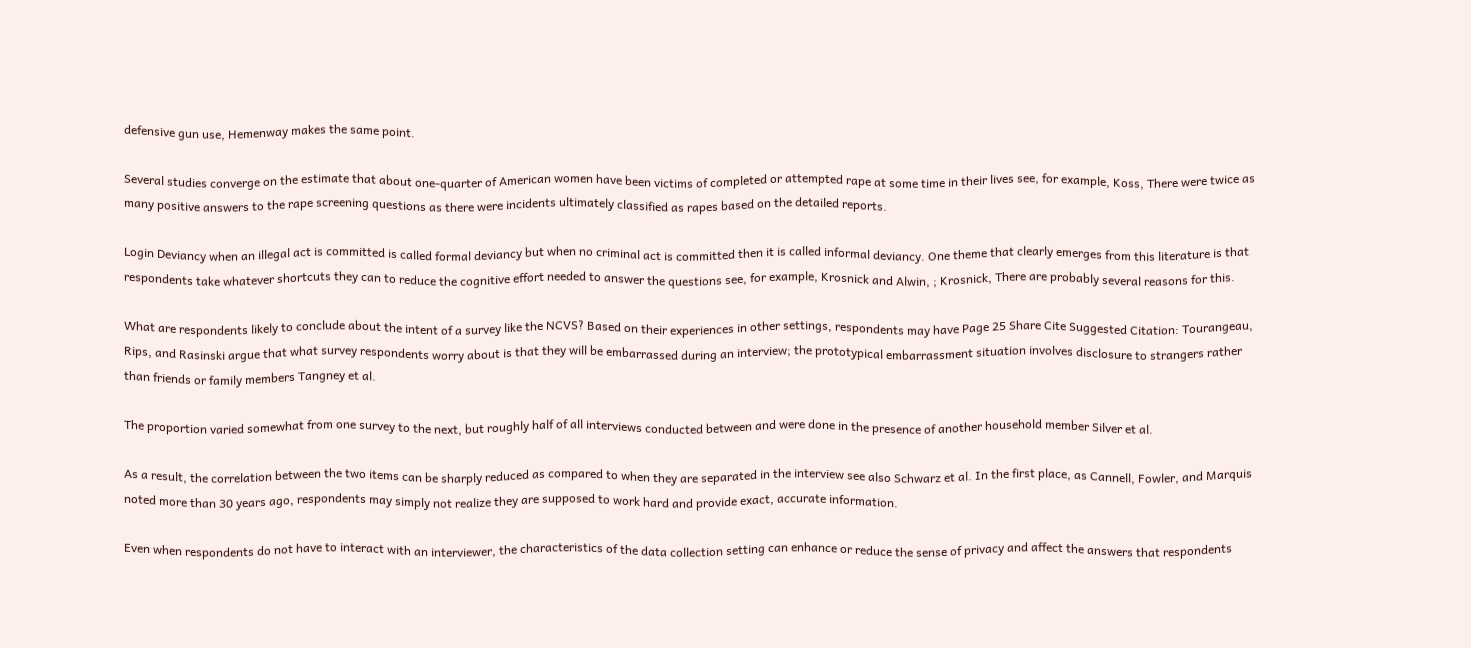defensive gun use, Hemenway makes the same point.

Several studies converge on the estimate that about one-quarter of American women have been victims of completed or attempted rape at some time in their lives see, for example, Koss, There were twice as many positive answers to the rape screening questions as there were incidents ultimately classified as rapes based on the detailed reports.

Login Deviancy when an illegal act is committed is called formal deviancy but when no criminal act is committed then it is called informal deviancy. One theme that clearly emerges from this literature is that respondents take whatever shortcuts they can to reduce the cognitive effort needed to answer the questions see, for example, Krosnick and Alwin, ; Krosnick, There are probably several reasons for this.

What are respondents likely to conclude about the intent of a survey like the NCVS? Based on their experiences in other settings, respondents may have Page 25 Share Cite Suggested Citation: Tourangeau, Rips, and Rasinski argue that what survey respondents worry about is that they will be embarrassed during an interview; the prototypical embarrassment situation involves disclosure to strangers rather than friends or family members Tangney et al.

The proportion varied somewhat from one survey to the next, but roughly half of all interviews conducted between and were done in the presence of another household member Silver et al.

As a result, the correlation between the two items can be sharply reduced as compared to when they are separated in the interview see also Schwarz et al. In the first place, as Cannell, Fowler, and Marquis noted more than 30 years ago, respondents may simply not realize they are supposed to work hard and provide exact, accurate information.

Even when respondents do not have to interact with an interviewer, the characteristics of the data collection setting can enhance or reduce the sense of privacy and affect the answers that respondents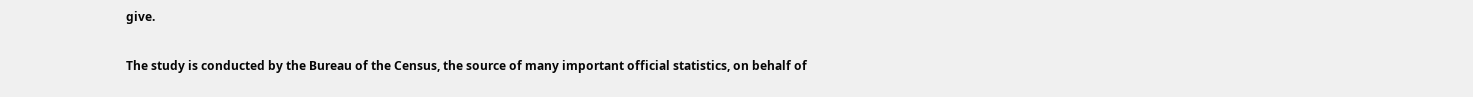give.

The study is conducted by the Bureau of the Census, the source of many important official statistics, on behalf of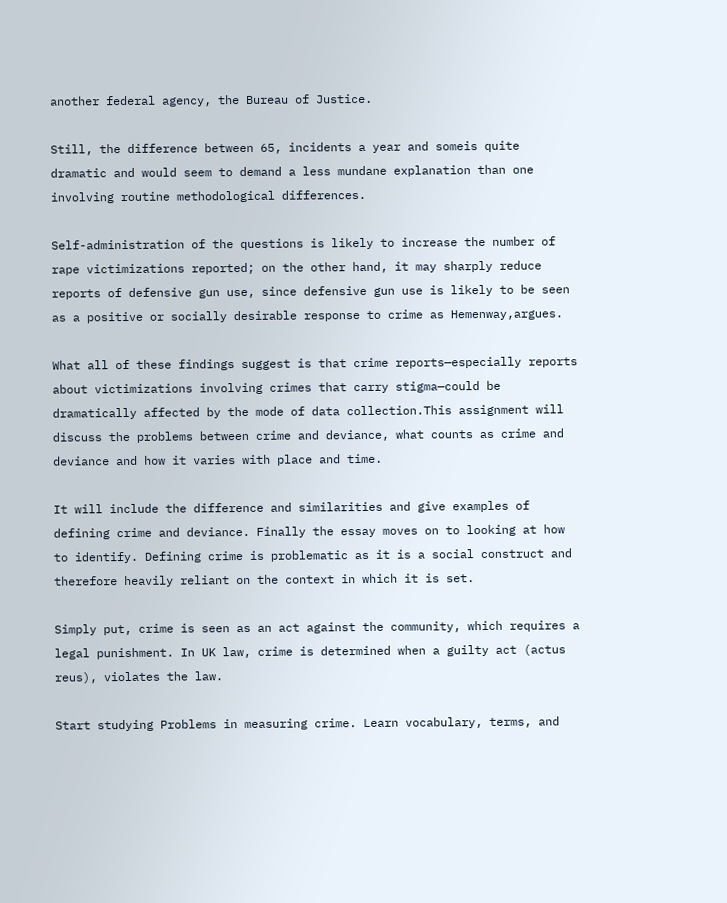another federal agency, the Bureau of Justice.

Still, the difference between 65, incidents a year and someis quite dramatic and would seem to demand a less mundane explanation than one involving routine methodological differences.

Self-administration of the questions is likely to increase the number of rape victimizations reported; on the other hand, it may sharply reduce reports of defensive gun use, since defensive gun use is likely to be seen as a positive or socially desirable response to crime as Hemenway,argues.

What all of these findings suggest is that crime reports—especially reports about victimizations involving crimes that carry stigma—could be dramatically affected by the mode of data collection.This assignment will discuss the problems between crime and deviance, what counts as crime and deviance and how it varies with place and time.

It will include the difference and similarities and give examples of defining crime and deviance. Finally the essay moves on to looking at how to identify. Defining crime is problematic as it is a social construct and therefore heavily reliant on the context in which it is set.

Simply put, crime is seen as an act against the community, which requires a legal punishment. In UK law, crime is determined when a guilty act (actus reus), violates the law.

Start studying Problems in measuring crime. Learn vocabulary, terms, and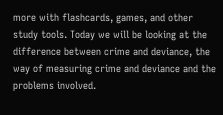more with flashcards, games, and other study tools. Today we will be looking at the difference between crime and deviance, the way of measuring crime and deviance and the problems involved.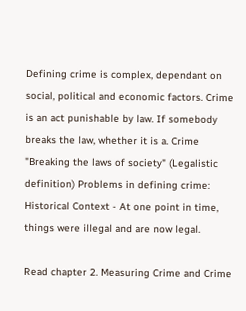Defining crime is complex, dependant on social, political and economic factors. Crime is an act punishable by law. If somebody breaks the law, whether it is a. Crime "Breaking the laws of society" (Legalistic definition) Problems in defining crime: Historical Context - At one point in time, things were illegal and are now legal.

Read chapter 2. Measuring Crime and Crime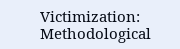Victimization: Methodological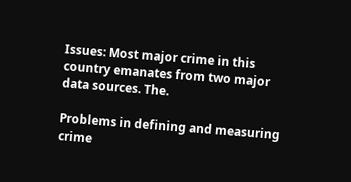Issues: Most major crime in this country emanates from two major data sources. The.

Problems in defining and measuring crime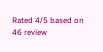Rated 4/5 based on 46 review